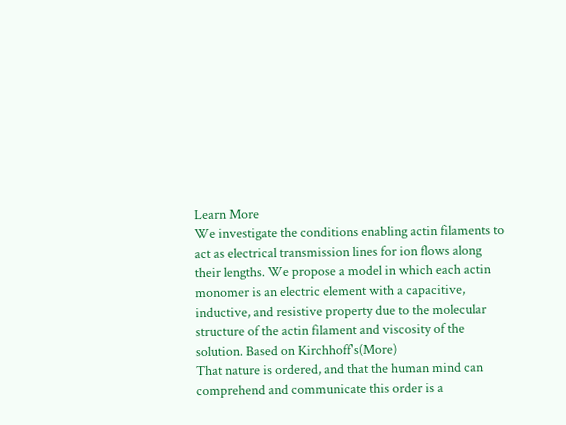Learn More
We investigate the conditions enabling actin filaments to act as electrical transmission lines for ion flows along their lengths. We propose a model in which each actin monomer is an electric element with a capacitive, inductive, and resistive property due to the molecular structure of the actin filament and viscosity of the solution. Based on Kirchhoff's(More)
That nature is ordered, and that the human mind can comprehend and communicate this order is a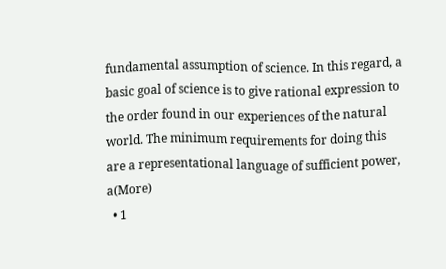fundamental assumption of science. In this regard, a basic goal of science is to give rational expression to the order found in our experiences of the natural world. The minimum requirements for doing this are a representational language of sufficient power, a(More)
  • 1